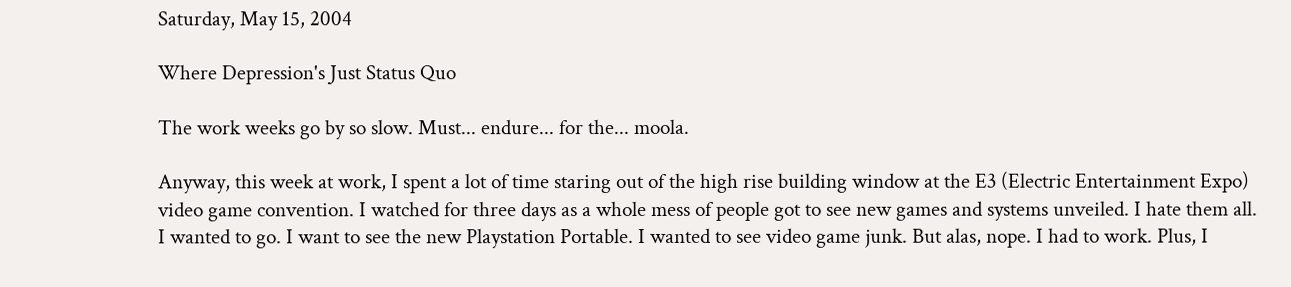Saturday, May 15, 2004

Where Depression's Just Status Quo

The work weeks go by so slow. Must... endure... for the... moola.

Anyway, this week at work, I spent a lot of time staring out of the high rise building window at the E3 (Electric Entertainment Expo) video game convention. I watched for three days as a whole mess of people got to see new games and systems unveiled. I hate them all. I wanted to go. I want to see the new Playstation Portable. I wanted to see video game junk. But alas, nope. I had to work. Plus, I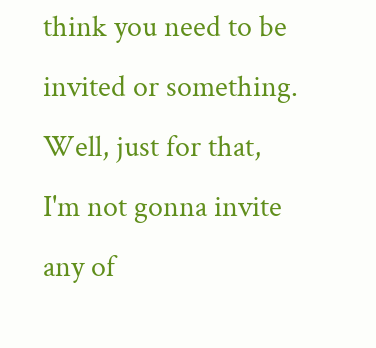think you need to be invited or something. Well, just for that, I'm not gonna invite any of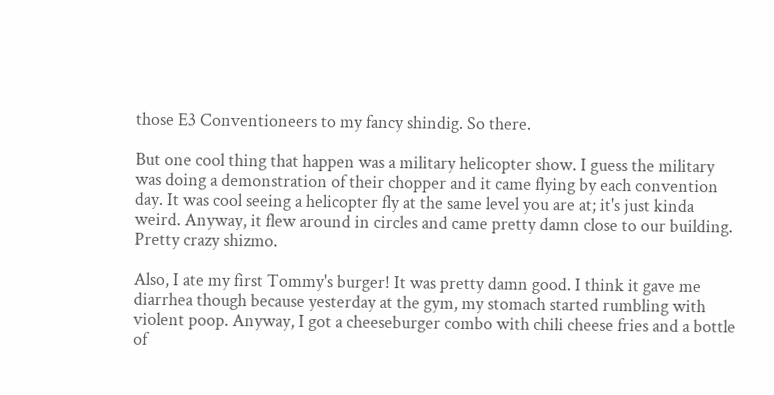those E3 Conventioneers to my fancy shindig. So there.

But one cool thing that happen was a military helicopter show. I guess the military was doing a demonstration of their chopper and it came flying by each convention day. It was cool seeing a helicopter fly at the same level you are at; it's just kinda weird. Anyway, it flew around in circles and came pretty damn close to our building. Pretty crazy shizmo.

Also, I ate my first Tommy's burger! It was pretty damn good. I think it gave me diarrhea though because yesterday at the gym, my stomach started rumbling with violent poop. Anyway, I got a cheeseburger combo with chili cheese fries and a bottle of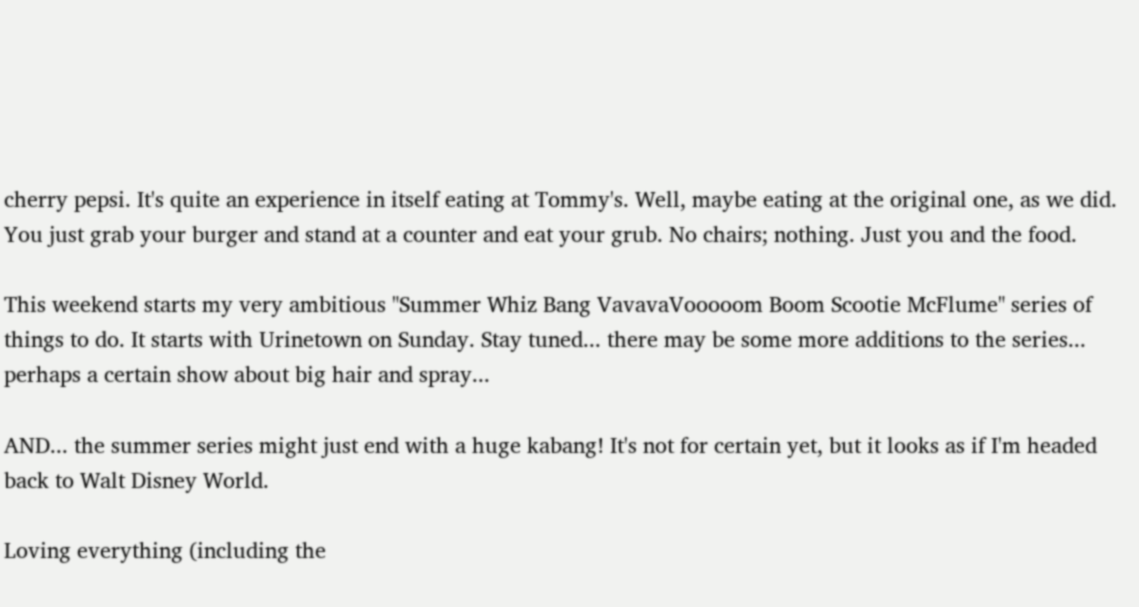cherry pepsi. It's quite an experience in itself eating at Tommy's. Well, maybe eating at the original one, as we did. You just grab your burger and stand at a counter and eat your grub. No chairs; nothing. Just you and the food.

This weekend starts my very ambitious "Summer Whiz Bang VavavaVooooom Boom Scootie McFlume" series of things to do. It starts with Urinetown on Sunday. Stay tuned... there may be some more additions to the series... perhaps a certain show about big hair and spray...

AND... the summer series might just end with a huge kabang! It's not for certain yet, but it looks as if I'm headed back to Walt Disney World.

Loving everything (including the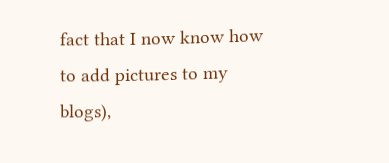fact that I now know how to add pictures to my blogs),